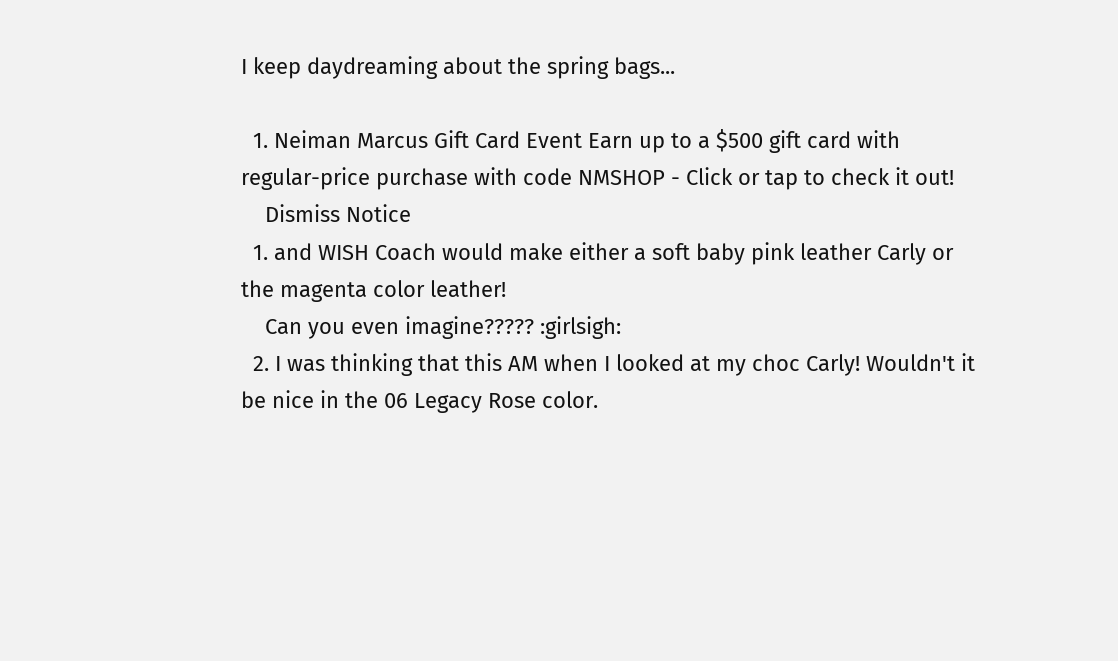I keep daydreaming about the spring bags...

  1. Neiman Marcus Gift Card Event Earn up to a $500 gift card with regular-price purchase with code NMSHOP - Click or tap to check it out!
    Dismiss Notice
  1. and WISH Coach would make either a soft baby pink leather Carly or the magenta color leather!
    Can you even imagine????? :girlsigh:
  2. I was thinking that this AM when I looked at my choc Carly! Wouldn't it be nice in the 06 Legacy Rose color.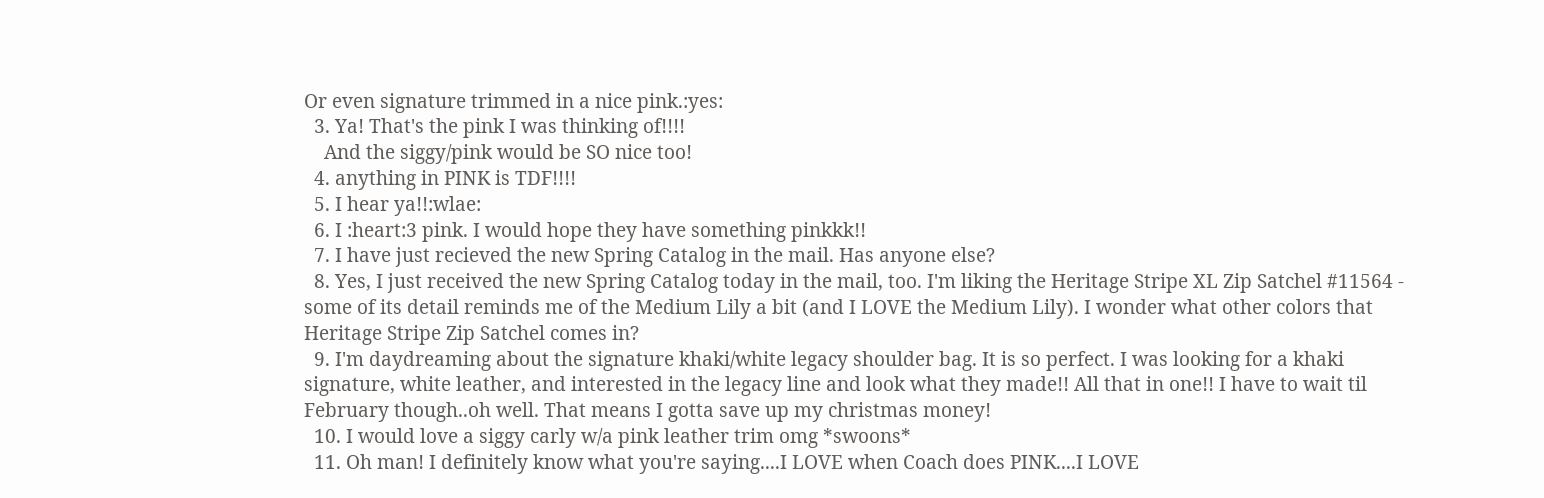Or even signature trimmed in a nice pink.:yes:
  3. Ya! That's the pink I was thinking of!!!!
    And the siggy/pink would be SO nice too!
  4. anything in PINK is TDF!!!!
  5. I hear ya!!:wlae:
  6. I :heart:3 pink. I would hope they have something pinkkk!!
  7. I have just recieved the new Spring Catalog in the mail. Has anyone else?
  8. Yes, I just received the new Spring Catalog today in the mail, too. I'm liking the Heritage Stripe XL Zip Satchel #11564 - some of its detail reminds me of the Medium Lily a bit (and I LOVE the Medium Lily). I wonder what other colors that Heritage Stripe Zip Satchel comes in?
  9. I'm daydreaming about the signature khaki/white legacy shoulder bag. It is so perfect. I was looking for a khaki signature, white leather, and interested in the legacy line and look what they made!! All that in one!! I have to wait til February though..oh well. That means I gotta save up my christmas money!
  10. I would love a siggy carly w/a pink leather trim omg *swoons*
  11. Oh man! I definitely know what you're saying....I LOVE when Coach does PINK....I LOVE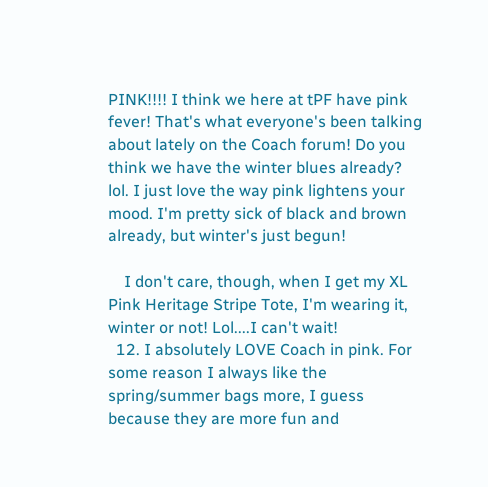PINK!!!! I think we here at tPF have pink fever! That's what everyone's been talking about lately on the Coach forum! Do you think we have the winter blues already? lol. I just love the way pink lightens your mood. I'm pretty sick of black and brown already, but winter's just begun!

    I don't care, though, when I get my XL Pink Heritage Stripe Tote, I'm wearing it, winter or not! Lol....I can't wait!
  12. I absolutely LOVE Coach in pink. For some reason I always like the spring/summer bags more, I guess because they are more fun and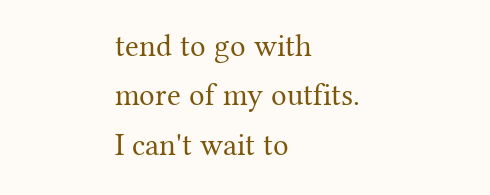tend to go with more of my outfits. I can't wait to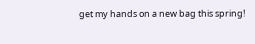get my hands on a new bag this spring!